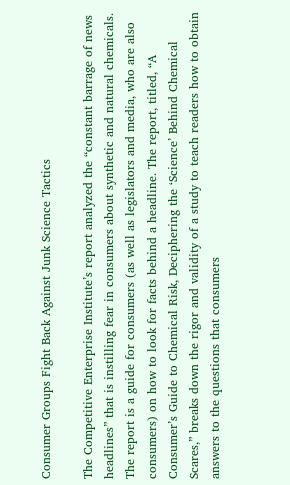Consumer Groups Fight Back Against Junk Science Tactics

The Competitive Enterprise Institute’s report analyzed the “constant barrage of news headlines” that is instilling fear in consumers about synthetic and natural chemicals. The report is a guide for consumers (as well as legislators and media, who are also consumers) on how to look for facts behind a headline. The report, titled, “A Consumer’s Guide to Chemical Risk, Deciphering the ‘Science’ Behind Chemical Scares,” breaks down the rigor and validity of a study to teach readers how to obtain answers to the questions that consumers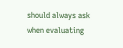should always ask when evaluating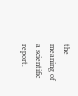the meaning of a scientific report.